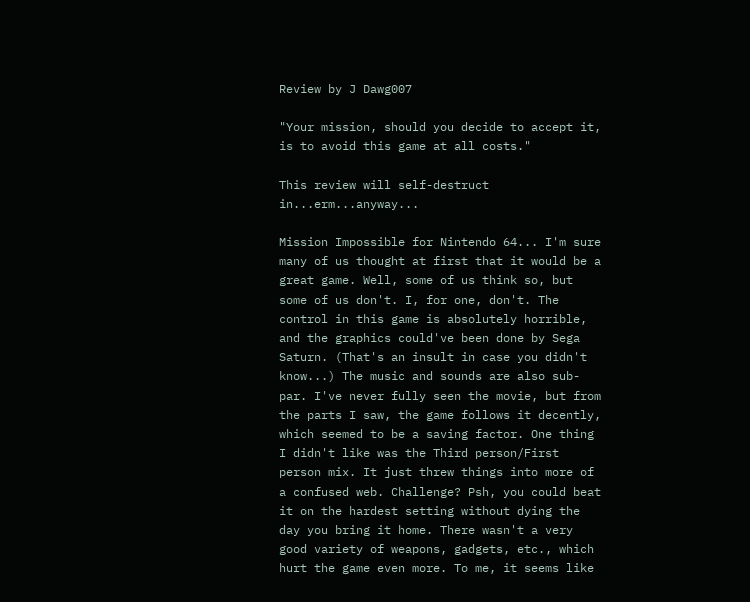Review by J Dawg007

"Your mission, should you decide to accept it, is to avoid this game at all costs."

This review will self-destruct in...erm...anyway...

Mission Impossible for Nintendo 64... I'm sure many of us thought at first that it would be a great game. Well, some of us think so, but some of us don't. I, for one, don't. The control in this game is absolutely horrible, and the graphics could've been done by Sega Saturn. (That's an insult in case you didn't know...) The music and sounds are also sub-par. I've never fully seen the movie, but from the parts I saw, the game follows it decently, which seemed to be a saving factor. One thing I didn't like was the Third person/First person mix. It just threw things into more of a confused web. Challenge? Psh, you could beat it on the hardest setting without dying the day you bring it home. There wasn't a very good variety of weapons, gadgets, etc., which hurt the game even more. To me, it seems like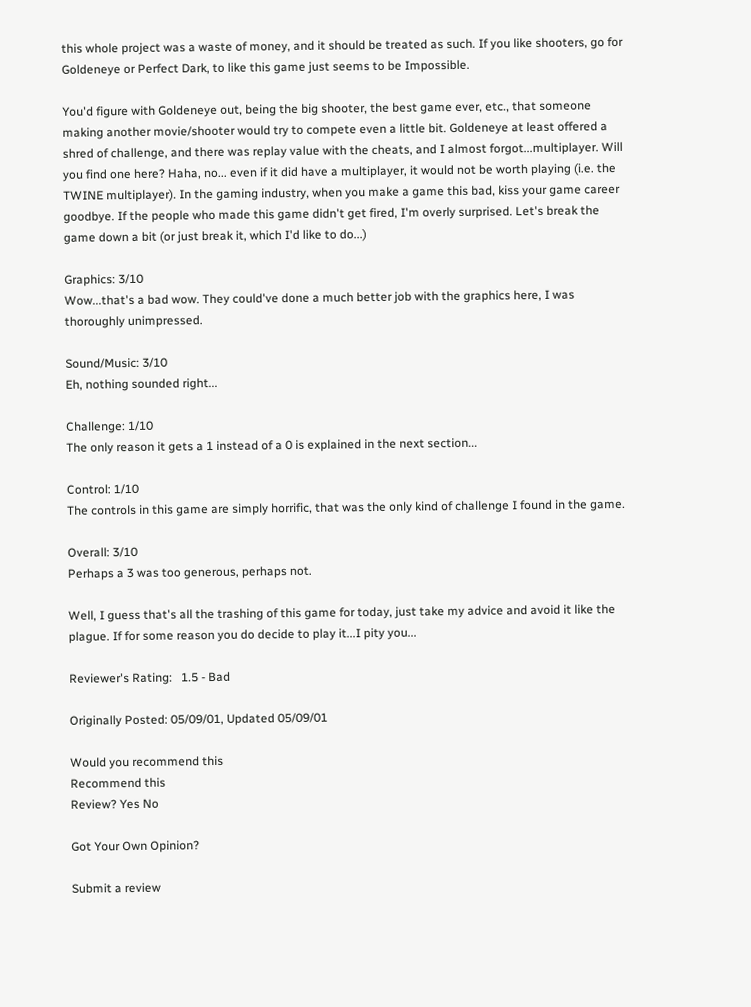this whole project was a waste of money, and it should be treated as such. If you like shooters, go for Goldeneye or Perfect Dark, to like this game just seems to be Impossible.

You'd figure with Goldeneye out, being the big shooter, the best game ever, etc., that someone making another movie/shooter would try to compete even a little bit. Goldeneye at least offered a shred of challenge, and there was replay value with the cheats, and I almost forgot...multiplayer. Will you find one here? Haha, no... even if it did have a multiplayer, it would not be worth playing (i.e. the TWINE multiplayer). In the gaming industry, when you make a game this bad, kiss your game career goodbye. If the people who made this game didn't get fired, I'm overly surprised. Let's break the game down a bit (or just break it, which I'd like to do...)

Graphics: 3/10
Wow...that's a bad wow. They could've done a much better job with the graphics here, I was thoroughly unimpressed.

Sound/Music: 3/10
Eh, nothing sounded right...

Challenge: 1/10
The only reason it gets a 1 instead of a 0 is explained in the next section...

Control: 1/10
The controls in this game are simply horrific, that was the only kind of challenge I found in the game.

Overall: 3/10
Perhaps a 3 was too generous, perhaps not.

Well, I guess that's all the trashing of this game for today, just take my advice and avoid it like the plague. If for some reason you do decide to play it...I pity you...

Reviewer's Rating:   1.5 - Bad

Originally Posted: 05/09/01, Updated 05/09/01

Would you recommend this
Recommend this
Review? Yes No

Got Your Own Opinion?

Submit a review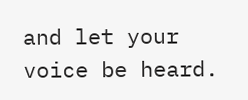and let your voice be heard.